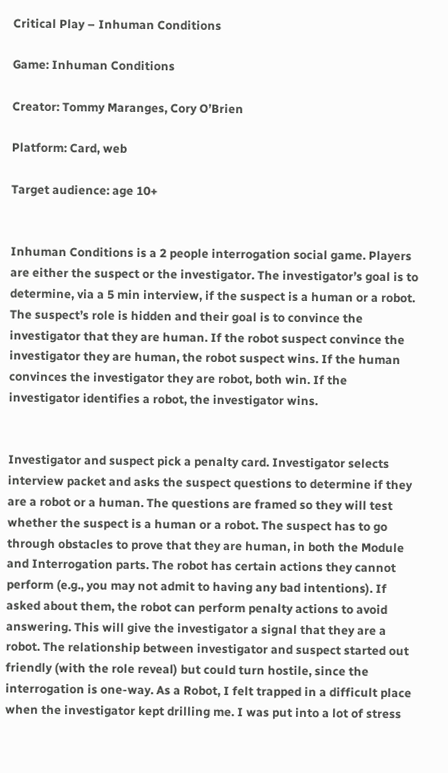Critical Play – Inhuman Conditions

Game: Inhuman Conditions

Creator: Tommy Maranges, Cory O’Brien

Platform: Card, web

Target audience: age 10+


Inhuman Conditions is a 2 people interrogation social game. Players are either the suspect or the investigator. The investigator’s goal is to determine, via a 5 min interview, if the suspect is a human or a robot. The suspect’s role is hidden and their goal is to convince the investigator that they are human. If the robot suspect convince the investigator they are human, the robot suspect wins. If the human convinces the investigator they are robot, both win. If the investigator identifies a robot, the investigator wins.


Investigator and suspect pick a penalty card. Investigator selects interview packet and asks the suspect questions to determine if they are a robot or a human. The questions are framed so they will test whether the suspect is a human or a robot. The suspect has to go through obstacles to prove that they are human, in both the Module and Interrogation parts. The robot has certain actions they cannot perform (e.g., you may not admit to having any bad intentions). If asked about them, the robot can perform penalty actions to avoid answering. This will give the investigator a signal that they are a robot. The relationship between investigator and suspect started out friendly (with the role reveal) but could turn hostile, since the interrogation is one-way. As a Robot, I felt trapped in a difficult place when the investigator kept drilling me. I was put into a lot of stress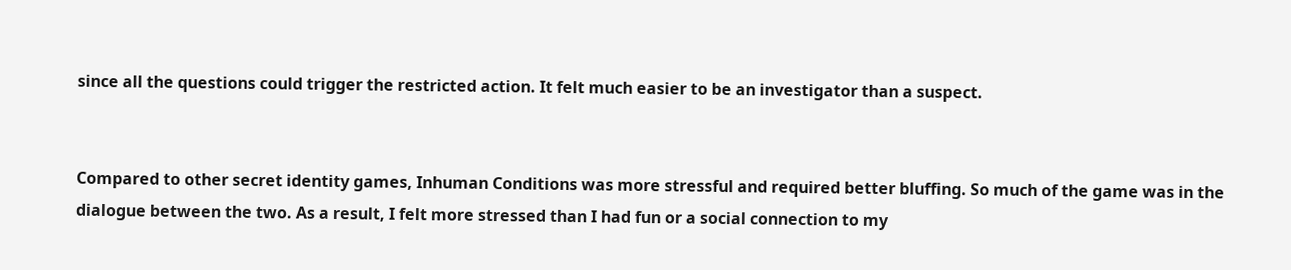since all the questions could trigger the restricted action. It felt much easier to be an investigator than a suspect.


Compared to other secret identity games, Inhuman Conditions was more stressful and required better bluffing. So much of the game was in the dialogue between the two. As a result, I felt more stressed than I had fun or a social connection to my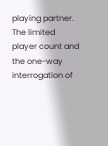playing partner. The limited player count and the one-way interrogation of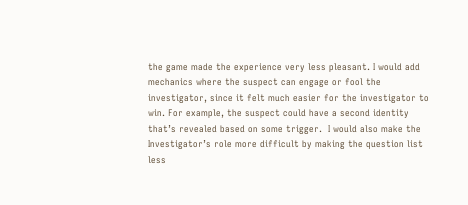the game made the experience very less pleasant. I would add mechanics where the suspect can engage or fool the investigator, since it felt much easier for the investigator to win. For example, the suspect could have a second identity that’s revealed based on some trigger.  I would also make the Investigator’s role more difficult by making the question list less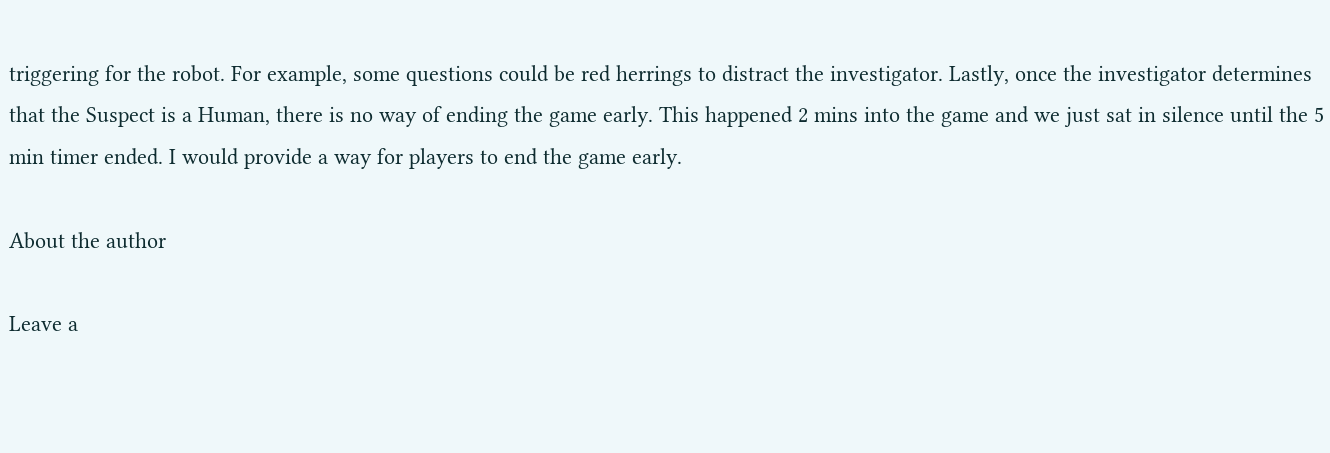triggering for the robot. For example, some questions could be red herrings to distract the investigator. Lastly, once the investigator determines that the Suspect is a Human, there is no way of ending the game early. This happened 2 mins into the game and we just sat in silence until the 5 min timer ended. I would provide a way for players to end the game early.

About the author

Leave a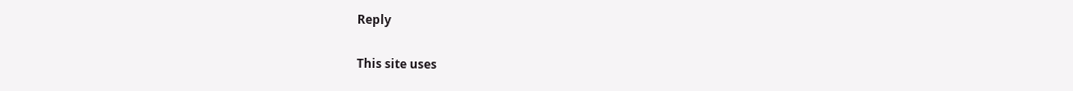Reply

This site uses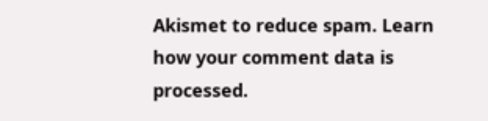Akismet to reduce spam. Learn how your comment data is processed.